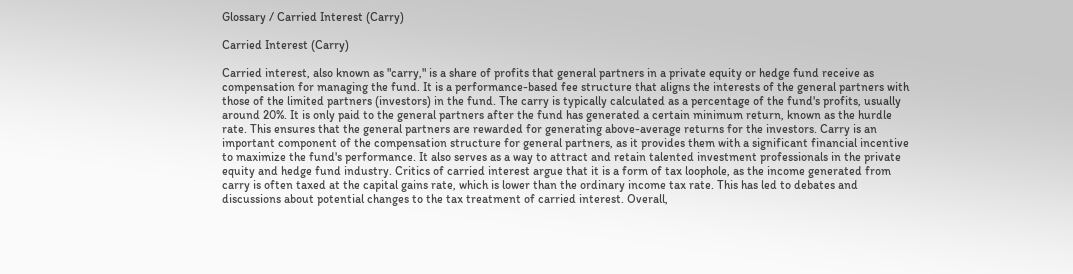Glossary / Carried Interest (Carry)

Carried Interest (Carry)

Carried interest, also known as "carry," is a share of profits that general partners in a private equity or hedge fund receive as compensation for managing the fund. It is a performance-based fee structure that aligns the interests of the general partners with those of the limited partners (investors) in the fund. The carry is typically calculated as a percentage of the fund's profits, usually around 20%. It is only paid to the general partners after the fund has generated a certain minimum return, known as the hurdle rate. This ensures that the general partners are rewarded for generating above-average returns for the investors. Carry is an important component of the compensation structure for general partners, as it provides them with a significant financial incentive to maximize the fund's performance. It also serves as a way to attract and retain talented investment professionals in the private equity and hedge fund industry. Critics of carried interest argue that it is a form of tax loophole, as the income generated from carry is often taxed at the capital gains rate, which is lower than the ordinary income tax rate. This has led to debates and discussions about potential changes to the tax treatment of carried interest. Overall,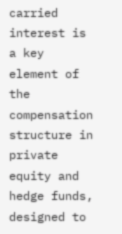carried interest is a key element of the compensation structure in private equity and hedge funds, designed to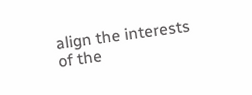align the interests of the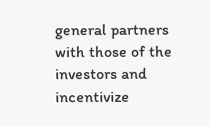general partners with those of the investors and incentivize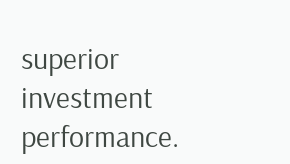superior investment performance.